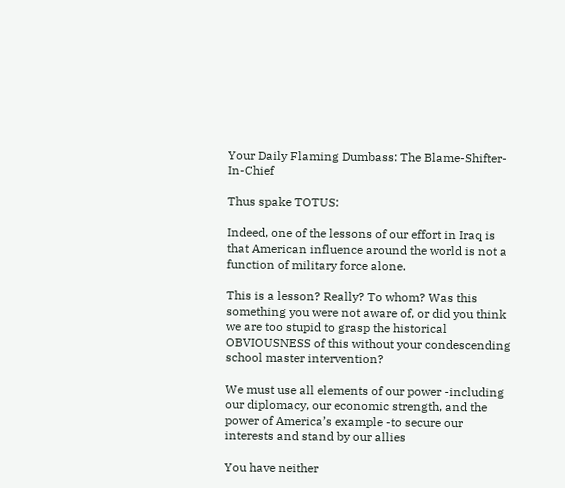Your Daily Flaming Dumbass: The Blame-Shifter-In-Chief

Thus spake TOTUS:

Indeed, one of the lessons of our effort in Iraq is that American influence around the world is not a function of military force alone.

This is a lesson? Really? To whom? Was this something you were not aware of, or did you think we are too stupid to grasp the historical OBVIOUSNESS of this without your condescending school master intervention?

We must use all elements of our power -including our diplomacy, our economic strength, and the power of America’s example -to secure our interests and stand by our allies

You have neither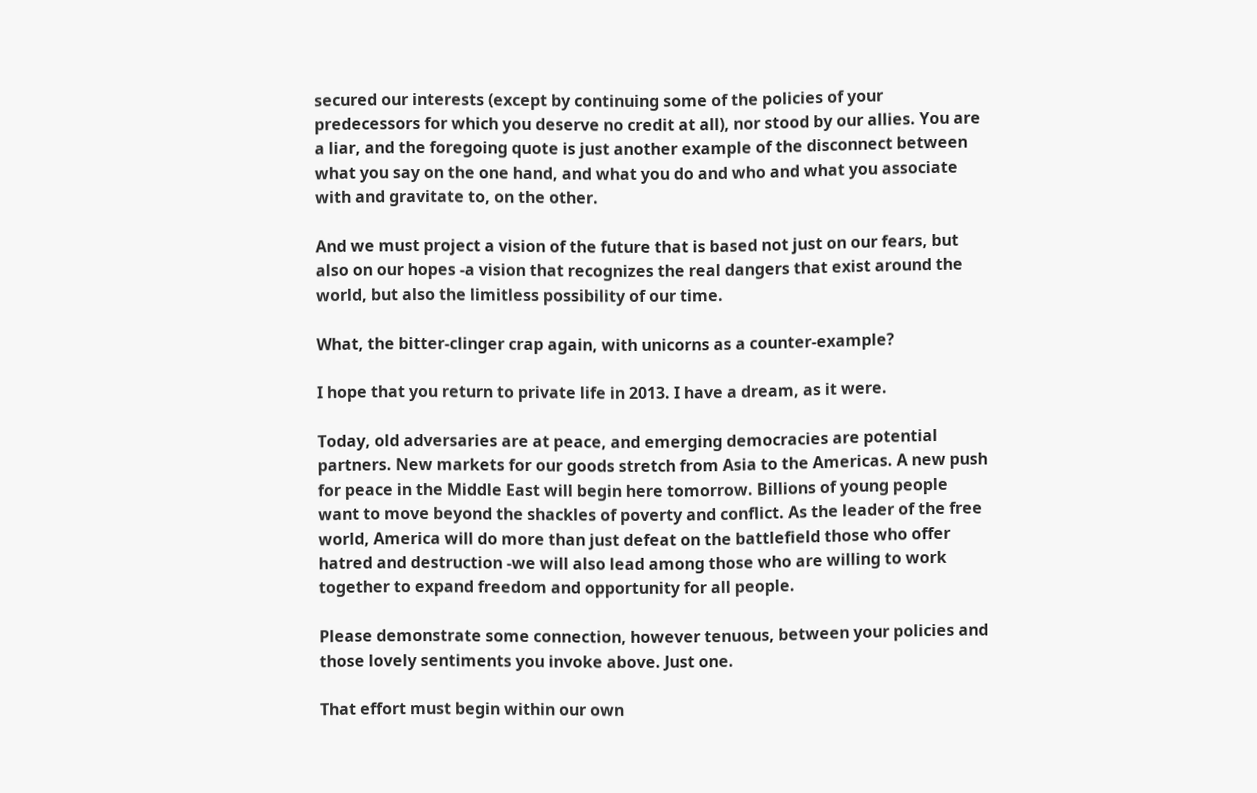secured our interests (except by continuing some of the policies of your predecessors for which you deserve no credit at all), nor stood by our allies. You are a liar, and the foregoing quote is just another example of the disconnect between what you say on the one hand, and what you do and who and what you associate with and gravitate to, on the other.

And we must project a vision of the future that is based not just on our fears, but also on our hopes -a vision that recognizes the real dangers that exist around the world, but also the limitless possibility of our time.

What, the bitter-clinger crap again, with unicorns as a counter-example?

I hope that you return to private life in 2013. I have a dream, as it were.

Today, old adversaries are at peace, and emerging democracies are potential partners. New markets for our goods stretch from Asia to the Americas. A new push for peace in the Middle East will begin here tomorrow. Billions of young people want to move beyond the shackles of poverty and conflict. As the leader of the free world, America will do more than just defeat on the battlefield those who offer hatred and destruction -we will also lead among those who are willing to work together to expand freedom and opportunity for all people.

Please demonstrate some connection, however tenuous, between your policies and those lovely sentiments you invoke above. Just one.

That effort must begin within our own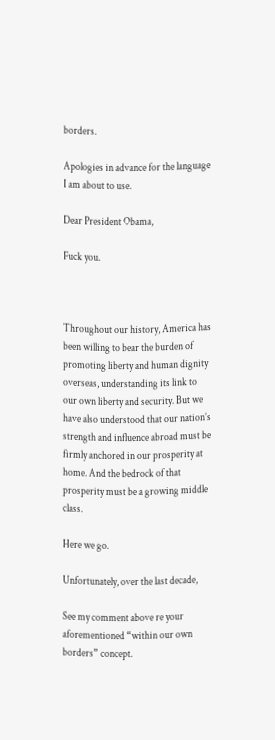borders.

Apologies in advance for the language I am about to use.

Dear President Obama,

Fuck you.



Throughout our history, America has been willing to bear the burden of promoting liberty and human dignity overseas, understanding its link to our own liberty and security. But we have also understood that our nation’s strength and influence abroad must be firmly anchored in our prosperity at home. And the bedrock of that prosperity must be a growing middle class.

Here we go.

Unfortunately, over the last decade,

See my comment above re your aforementioned “within our own borders” concept.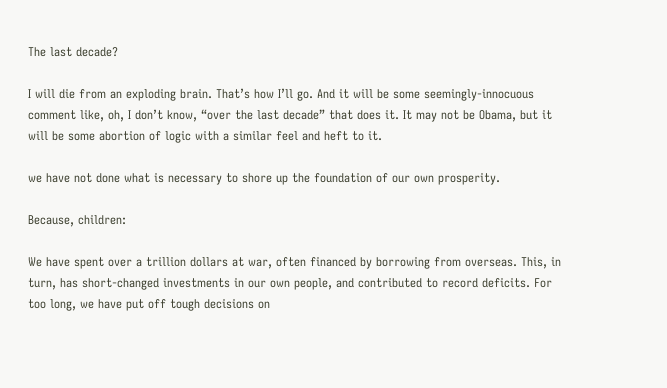The last decade?

I will die from an exploding brain. That’s how I’ll go. And it will be some seemingly-innocuous comment like, oh, I don’t know, “over the last decade” that does it. It may not be Obama, but it will be some abortion of logic with a similar feel and heft to it.

we have not done what is necessary to shore up the foundation of our own prosperity.

Because, children:

We have spent over a trillion dollars at war, often financed by borrowing from overseas. This, in turn, has short-changed investments in our own people, and contributed to record deficits. For too long, we have put off tough decisions on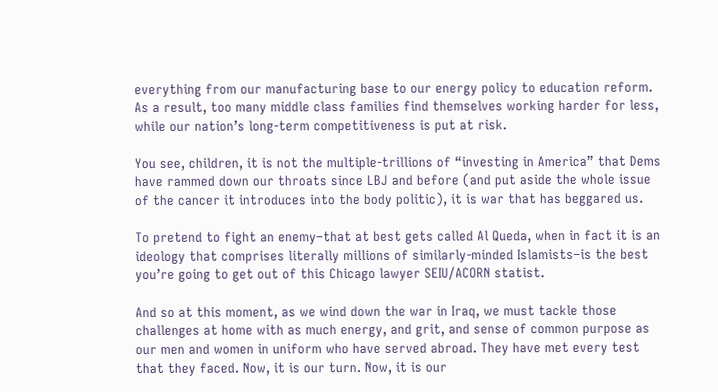everything from our manufacturing base to our energy policy to education reform. As a result, too many middle class families find themselves working harder for less, while our nation’s long-term competitiveness is put at risk.

You see, children, it is not the multiple-trillions of “investing in America” that Dems have rammed down our throats since LBJ and before (and put aside the whole issue of the cancer it introduces into the body politic), it is war that has beggared us.

To pretend to fight an enemy–that at best gets called Al Queda, when in fact it is an ideology that comprises literally millions of similarly-minded Islamists–is the best you’re going to get out of this Chicago lawyer SEIU/ACORN statist.

And so at this moment, as we wind down the war in Iraq, we must tackle those challenges at home with as much energy, and grit, and sense of common purpose as our men and women in uniform who have served abroad. They have met every test that they faced. Now, it is our turn. Now, it is our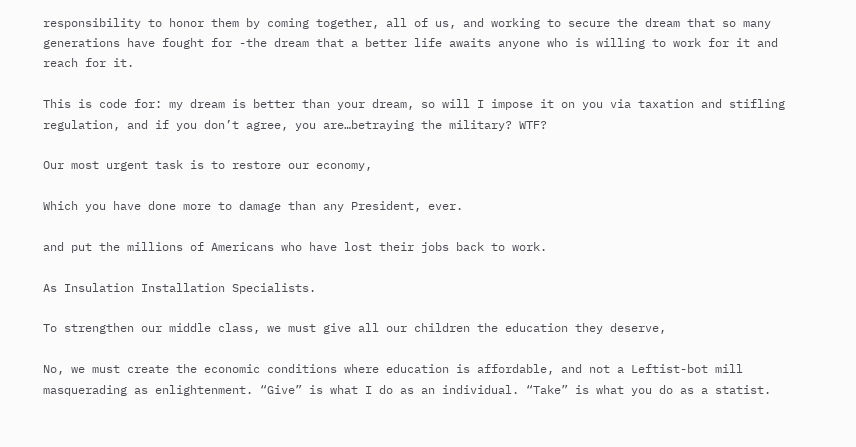responsibility to honor them by coming together, all of us, and working to secure the dream that so many generations have fought for -the dream that a better life awaits anyone who is willing to work for it and reach for it.

This is code for: my dream is better than your dream, so will I impose it on you via taxation and stifling regulation, and if you don’t agree, you are…betraying the military? WTF?

Our most urgent task is to restore our economy,

Which you have done more to damage than any President, ever.

and put the millions of Americans who have lost their jobs back to work.

As Insulation Installation Specialists.

To strengthen our middle class, we must give all our children the education they deserve,

No, we must create the economic conditions where education is affordable, and not a Leftist-bot mill masquerading as enlightenment. “Give” is what I do as an individual. “Take” is what you do as a statist.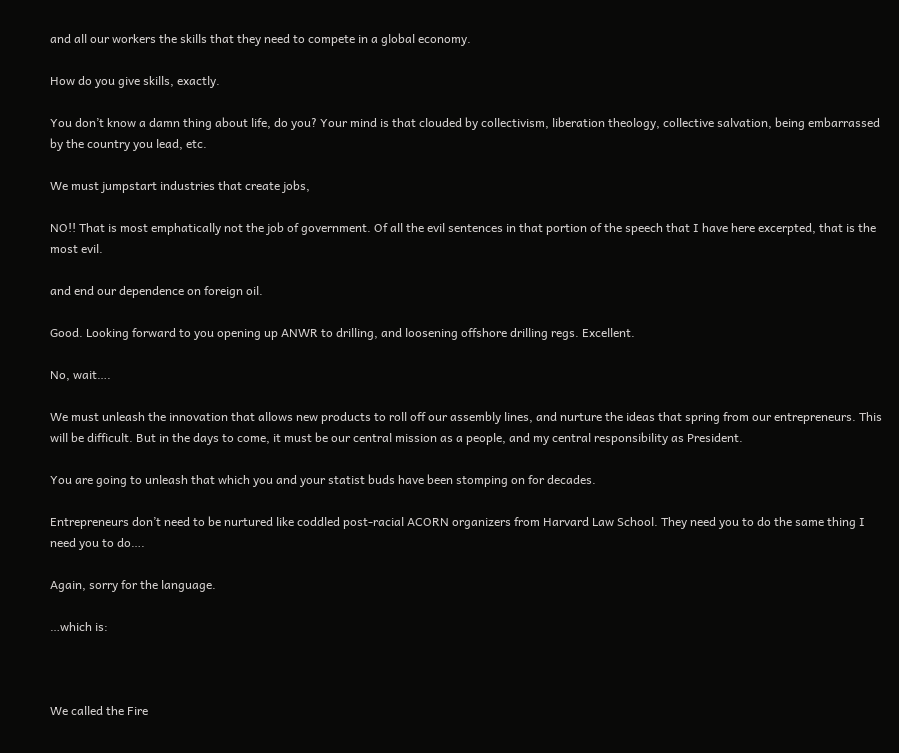and all our workers the skills that they need to compete in a global economy.

How do you give skills, exactly.

You don’t know a damn thing about life, do you? Your mind is that clouded by collectivism, liberation theology, collective salvation, being embarrassed by the country you lead, etc.

We must jumpstart industries that create jobs,

NO!! That is most emphatically not the job of government. Of all the evil sentences in that portion of the speech that I have here excerpted, that is the most evil.

and end our dependence on foreign oil.

Good. Looking forward to you opening up ANWR to drilling, and loosening offshore drilling regs. Excellent.

No, wait….

We must unleash the innovation that allows new products to roll off our assembly lines, and nurture the ideas that spring from our entrepreneurs. This will be difficult. But in the days to come, it must be our central mission as a people, and my central responsibility as President.

You are going to unleash that which you and your statist buds have been stomping on for decades.

Entrepreneurs don’t need to be nurtured like coddled post-racial ACORN organizers from Harvard Law School. They need you to do the same thing I need you to do….

Again, sorry for the language.

…which is:



We called the Fire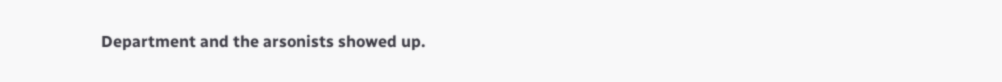Department and the arsonists showed up.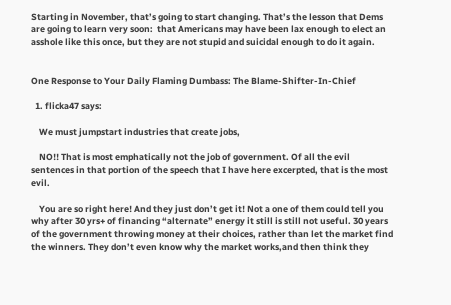Starting in November, that’s going to start changing. That’s the lesson that Dems are going to learn very soon:  that Americans may have been lax enough to elect an asshole like this once, but they are not stupid and suicidal enough to do it again.


One Response to Your Daily Flaming Dumbass: The Blame-Shifter-In-Chief

  1. flicka47 says:

    We must jumpstart industries that create jobs,

    NO!! That is most emphatically not the job of government. Of all the evil sentences in that portion of the speech that I have here excerpted, that is the most evil.

    You are so right here! And they just don’t get it! Not a one of them could tell you why after 30 yrs+ of financing “alternate” energy it still is still not useful. 30 years of the government throwing money at their choices, rather than let the market find the winners. They don’t even know why the market works,and then think they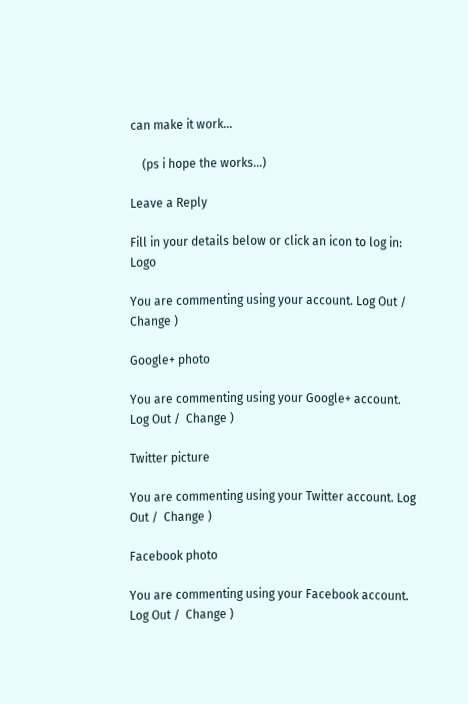can make it work…

    (ps i hope the works…)

Leave a Reply

Fill in your details below or click an icon to log in: Logo

You are commenting using your account. Log Out /  Change )

Google+ photo

You are commenting using your Google+ account. Log Out /  Change )

Twitter picture

You are commenting using your Twitter account. Log Out /  Change )

Facebook photo

You are commenting using your Facebook account. Log Out /  Change )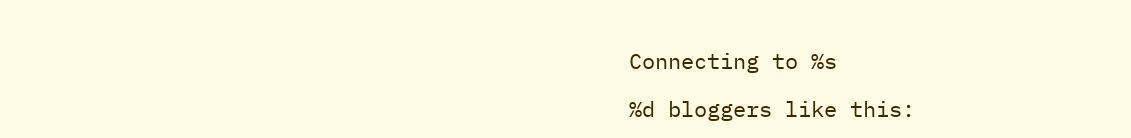Connecting to %s

%d bloggers like this: